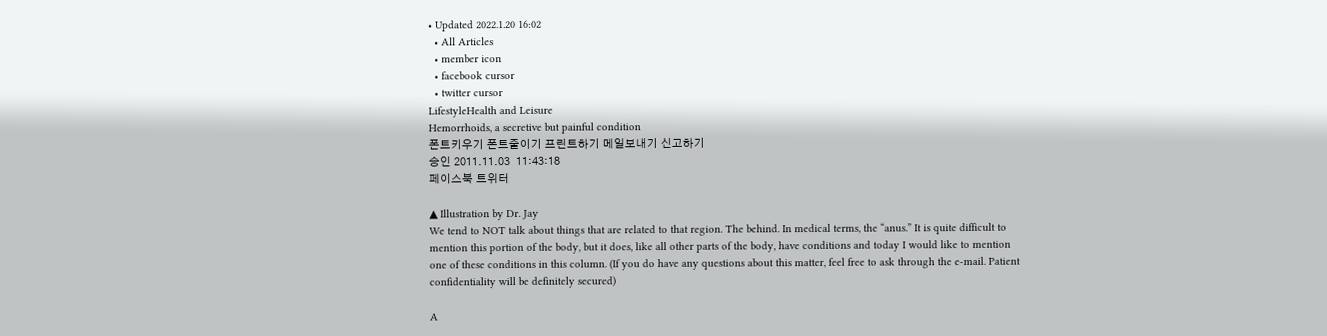• Updated 2022.1.20 16:02
  • All Articles
  • member icon
  • facebook cursor
  • twitter cursor
LifestyleHealth and Leisure
Hemorrhoids, a secretive but painful condition
폰트키우기 폰트줄이기 프린트하기 메일보내기 신고하기
승인 2011.11.03  11:43:18
페이스북 트위터

▲ Illustration by Dr. Jay
We tend to NOT talk about things that are related to that region. The behind. In medical terms, the “anus.” It is quite difficult to mention this portion of the body, but it does, like all other parts of the body, have conditions and today I would like to mention one of these conditions in this column. (If you do have any questions about this matter, feel free to ask through the e-mail. Patient confidentiality will be definitely secured)

A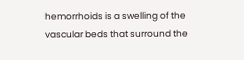hemorrhoids is a swelling of the vascular beds that surround the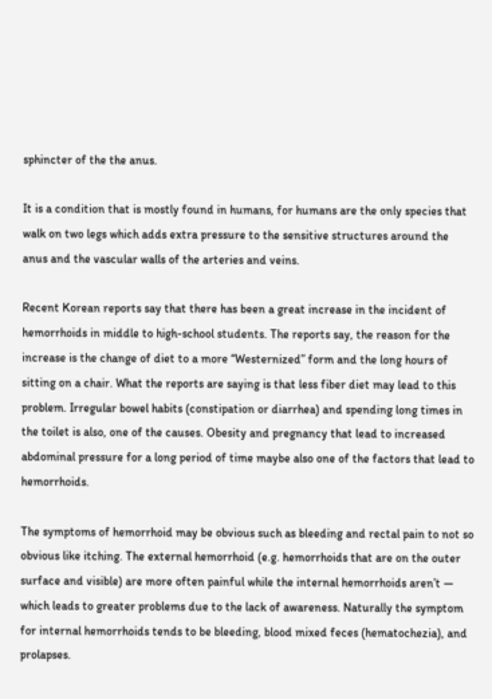sphincter of the the anus.

It is a condition that is mostly found in humans, for humans are the only species that walk on two legs which adds extra pressure to the sensitive structures around the anus and the vascular walls of the arteries and veins.

Recent Korean reports say that there has been a great increase in the incident of hemorrhoids in middle to high-school students. The reports say, the reason for the increase is the change of diet to a more “Westernized” form and the long hours of sitting on a chair. What the reports are saying is that less fiber diet may lead to this problem. Irregular bowel habits (constipation or diarrhea) and spending long times in the toilet is also, one of the causes. Obesity and pregnancy that lead to increased abdominal pressure for a long period of time maybe also one of the factors that lead to hemorrhoids.

The symptoms of hemorrhoid may be obvious such as bleeding and rectal pain to not so obvious like itching. The external hemorrhoid (e.g. hemorrhoids that are on the outer surface and visible) are more often painful while the internal hemorrhoids aren’t — which leads to greater problems due to the lack of awareness. Naturally the symptom for internal hemorrhoids tends to be bleeding, blood mixed feces (hematochezia), and prolapses.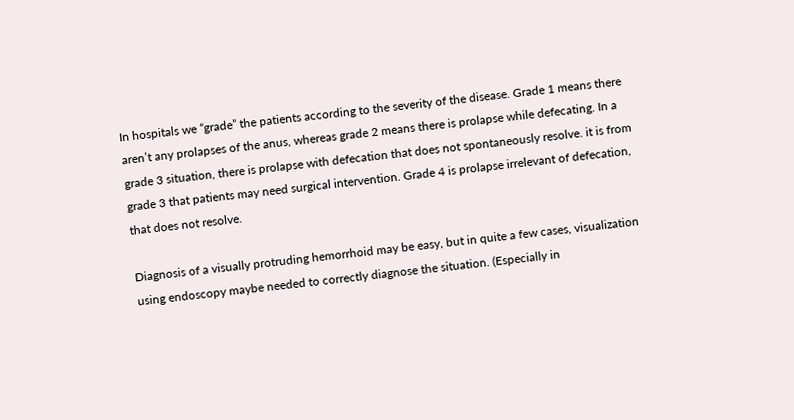In hospitals we “grade” the patients according to the severity of the disease. Grade 1 means there aren’t any prolapses of the anus, whereas grade 2 means there is prolapse while defecating. In a grade 3 situation, there is prolapse with defecation that does not spontaneously resolve. it is from grade 3 that patients may need surgical intervention. Grade 4 is prolapse irrelevant of defecation, that does not resolve.

Diagnosis of a visually protruding hemorrhoid may be easy, but in quite a few cases, visualization using endoscopy maybe needed to correctly diagnose the situation. (Especially in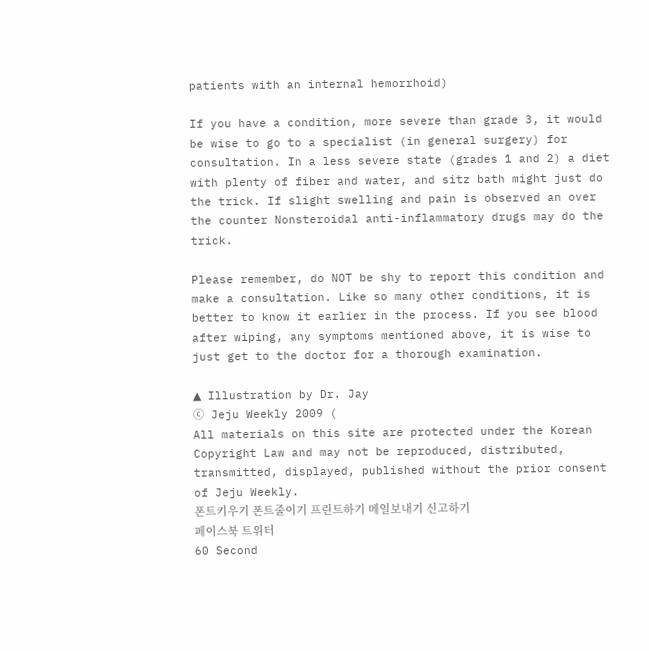patients with an internal hemorrhoid)

If you have a condition, more severe than grade 3, it would be wise to go to a specialist (in general surgery) for consultation. In a less severe state (grades 1 and 2) a diet with plenty of fiber and water, and sitz bath might just do the trick. If slight swelling and pain is observed an over the counter Nonsteroidal anti-inflammatory drugs may do the trick.

Please remember, do NOT be shy to report this condition and make a consultation. Like so many other conditions, it is better to know it earlier in the process. If you see blood after wiping, any symptoms mentioned above, it is wise to just get to the doctor for a thorough examination.

▲ Illustration by Dr. Jay
ⓒ Jeju Weekly 2009 (
All materials on this site are protected under the Korean Copyright Law and may not be reproduced, distributed, transmitted, displayed, published without the prior consent of Jeju Weekly.
폰트키우기 폰트줄이기 프린트하기 메일보내기 신고하기
페이스북 트위터
60 Second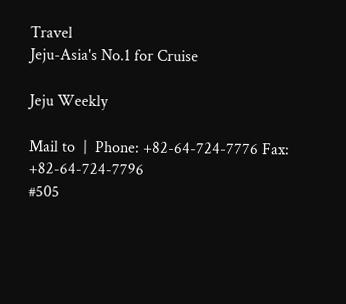Travel
Jeju-Asia's No.1 for Cruise

Jeju Weekly

Mail to  |  Phone: +82-64-724-7776 Fax: +82-64-724-7796
#505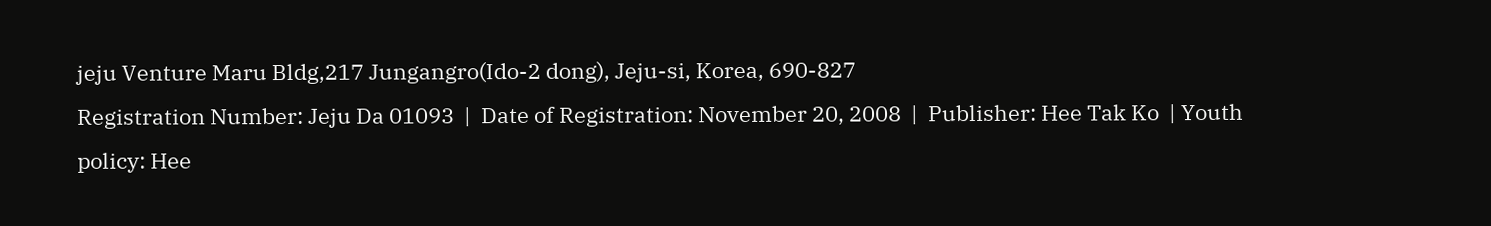jeju Venture Maru Bldg,217 Jungangro(Ido-2 dong), Jeju-si, Korea, 690-827
Registration Number: Jeju Da 01093  |  Date of Registration: November 20, 2008  |  Publisher: Hee Tak Ko  | Youth policy: Hee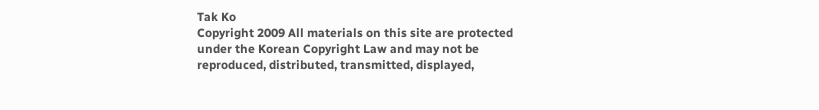Tak Ko
Copyright 2009 All materials on this site are protected under the Korean Copyright Law and may not be reproduced, distributed, transmitted, displayed,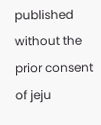published
without the prior consent of jeju